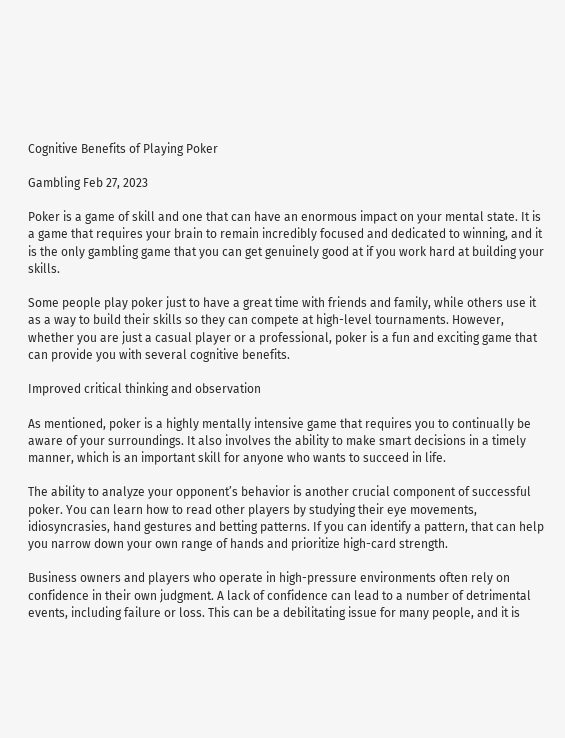Cognitive Benefits of Playing Poker

Gambling Feb 27, 2023

Poker is a game of skill and one that can have an enormous impact on your mental state. It is a game that requires your brain to remain incredibly focused and dedicated to winning, and it is the only gambling game that you can get genuinely good at if you work hard at building your skills.

Some people play poker just to have a great time with friends and family, while others use it as a way to build their skills so they can compete at high-level tournaments. However, whether you are just a casual player or a professional, poker is a fun and exciting game that can provide you with several cognitive benefits.

Improved critical thinking and observation

As mentioned, poker is a highly mentally intensive game that requires you to continually be aware of your surroundings. It also involves the ability to make smart decisions in a timely manner, which is an important skill for anyone who wants to succeed in life.

The ability to analyze your opponent’s behavior is another crucial component of successful poker. You can learn how to read other players by studying their eye movements, idiosyncrasies, hand gestures and betting patterns. If you can identify a pattern, that can help you narrow down your own range of hands and prioritize high-card strength.

Business owners and players who operate in high-pressure environments often rely on confidence in their own judgment. A lack of confidence can lead to a number of detrimental events, including failure or loss. This can be a debilitating issue for many people, and it is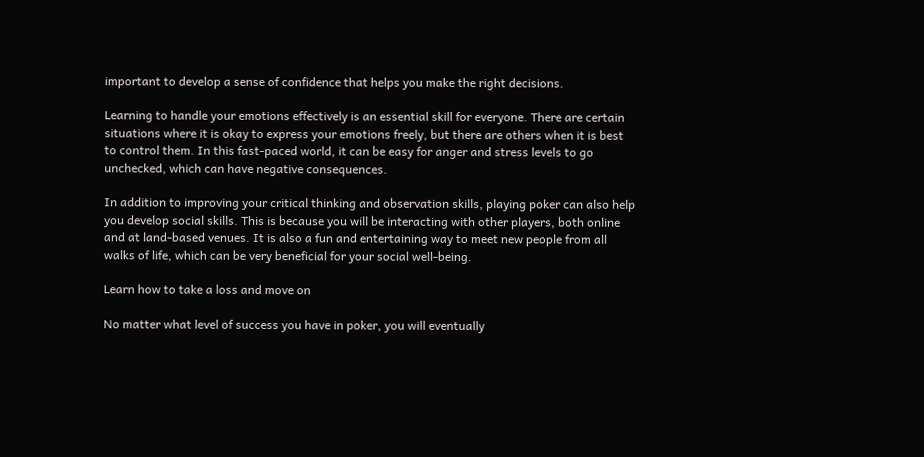important to develop a sense of confidence that helps you make the right decisions.

Learning to handle your emotions effectively is an essential skill for everyone. There are certain situations where it is okay to express your emotions freely, but there are others when it is best to control them. In this fast-paced world, it can be easy for anger and stress levels to go unchecked, which can have negative consequences.

In addition to improving your critical thinking and observation skills, playing poker can also help you develop social skills. This is because you will be interacting with other players, both online and at land-based venues. It is also a fun and entertaining way to meet new people from all walks of life, which can be very beneficial for your social well-being.

Learn how to take a loss and move on

No matter what level of success you have in poker, you will eventually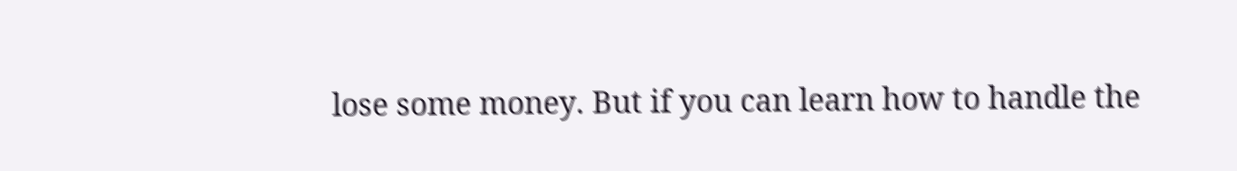lose some money. But if you can learn how to handle the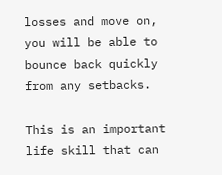losses and move on, you will be able to bounce back quickly from any setbacks.

This is an important life skill that can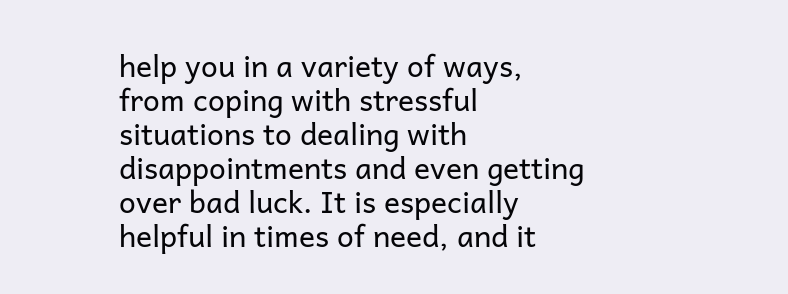help you in a variety of ways, from coping with stressful situations to dealing with disappointments and even getting over bad luck. It is especially helpful in times of need, and it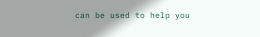can be used to help you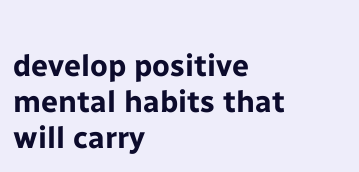develop positive mental habits that will carry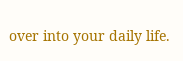over into your daily life.